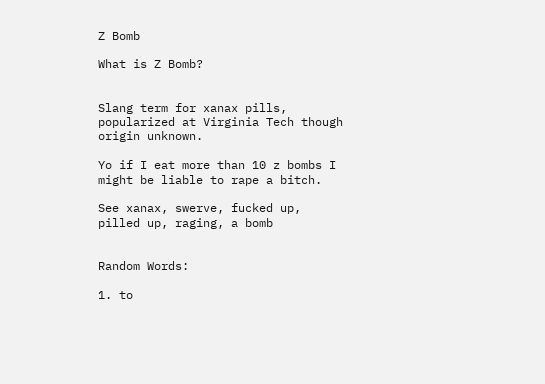Z Bomb

What is Z Bomb?


Slang term for xanax pills, popularized at Virginia Tech though origin unknown.

Yo if I eat more than 10 z bombs I might be liable to rape a bitch.

See xanax, swerve, fucked up, pilled up, raging, a bomb


Random Words:

1. to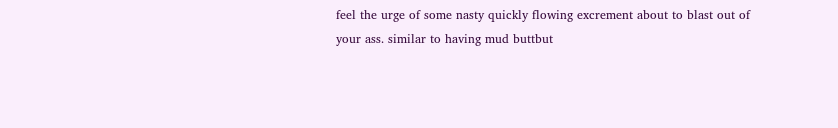feel the urge of some nasty quickly flowing excrement about to blast out of your ass. similar to having mud buttbut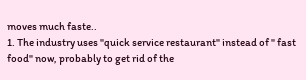moves much faste..
1. The industry uses "quick service restaurant" instead of " fast food" now, probably to get rid of the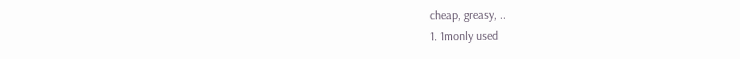cheap, greasy, ..
1. 1monly used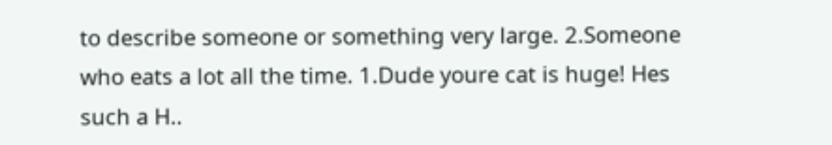to describe someone or something very large. 2.Someone who eats a lot all the time. 1.Dude youre cat is huge! Hes such a H..